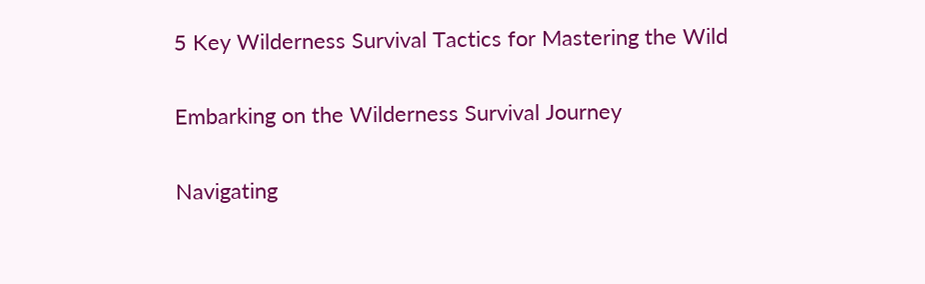5 Key Wilderness Survival Tactics for Mastering the Wild

Embarking on the Wilderness Survival Journey

Navigating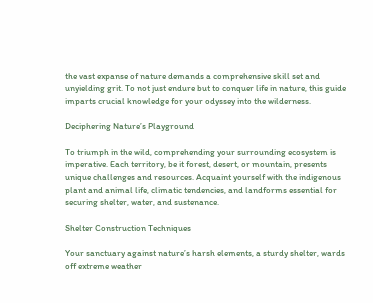the vast expanse of nature demands a comprehensive skill set and unyielding grit. To not just endure but to conquer life in nature, this guide imparts crucial knowledge for your odyssey into the wilderness.

Deciphering Nature’s Playground

To triumph in the wild, comprehending your surrounding ecosystem is imperative. Each territory, be it forest, desert, or mountain, presents unique challenges and resources. Acquaint yourself with the indigenous plant and animal life, climatic tendencies, and landforms essential for securing shelter, water, and sustenance.

Shelter Construction Techniques

Your sanctuary against nature’s harsh elements, a sturdy shelter, wards off extreme weather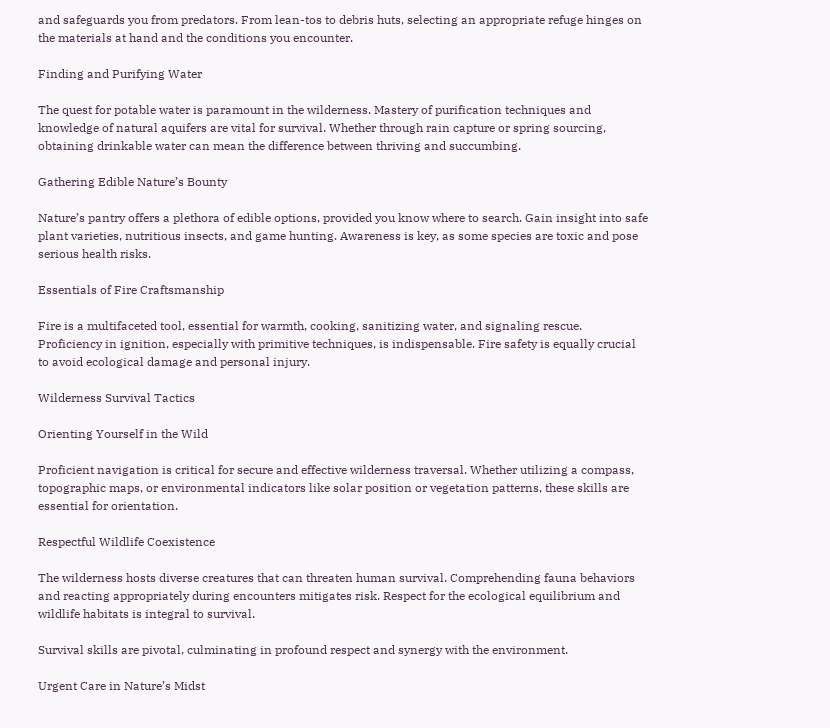and safeguards you from predators. From lean-tos to debris huts, selecting an appropriate refuge hinges on the materials at hand and the conditions you encounter.

Finding and Purifying Water

The quest for potable water is paramount in the wilderness. Mastery of purification techniques and knowledge of natural aquifers are vital for survival. Whether through rain capture or spring sourcing, obtaining drinkable water can mean the difference between thriving and succumbing.

Gathering Edible Nature’s Bounty

Nature’s pantry offers a plethora of edible options, provided you know where to search. Gain insight into safe plant varieties, nutritious insects, and game hunting. Awareness is key, as some species are toxic and pose serious health risks.

Essentials of Fire Craftsmanship

Fire is a multifaceted tool, essential for warmth, cooking, sanitizing water, and signaling rescue. Proficiency in ignition, especially with primitive techniques, is indispensable. Fire safety is equally crucial to avoid ecological damage and personal injury.

Wilderness Survival Tactics

Orienting Yourself in the Wild

Proficient navigation is critical for secure and effective wilderness traversal. Whether utilizing a compass, topographic maps, or environmental indicators like solar position or vegetation patterns, these skills are essential for orientation.

Respectful Wildlife Coexistence

The wilderness hosts diverse creatures that can threaten human survival. Comprehending fauna behaviors and reacting appropriately during encounters mitigates risk. Respect for the ecological equilibrium and wildlife habitats is integral to survival.

Survival skills are pivotal, culminating in profound respect and synergy with the environment.

Urgent Care in Nature’s Midst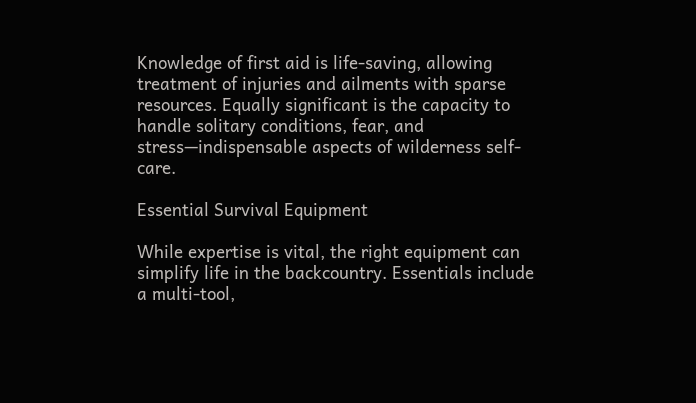Knowledge of first aid is life-saving, allowing treatment of injuries and ailments with sparse resources. Equally significant is the capacity to handle solitary conditions, fear, and stress—indispensable aspects of wilderness self-care.

Essential Survival Equipment

While expertise is vital, the right equipment can simplify life in the backcountry. Essentials include a multi-tool,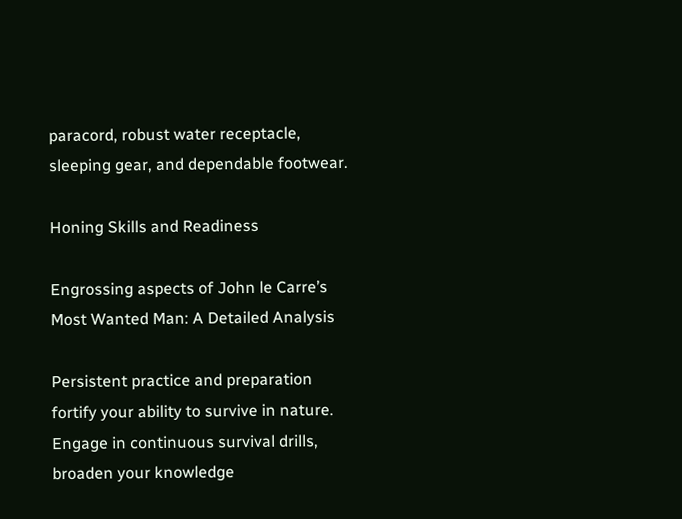paracord, robust water receptacle, sleeping gear, and dependable footwear.

Honing Skills and Readiness

Engrossing aspects of John le Carre’s Most Wanted Man: A Detailed Analysis

Persistent practice and preparation fortify your ability to survive in nature. Engage in continuous survival drills, broaden your knowledge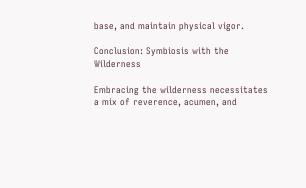base, and maintain physical vigor.

Conclusion: Symbiosis with the Wilderness

Embracing the wilderness necessitates a mix of reverence, acumen, and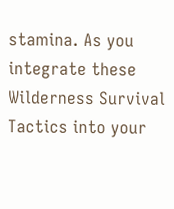stamina. As you integrate these Wilderness Survival Tactics into your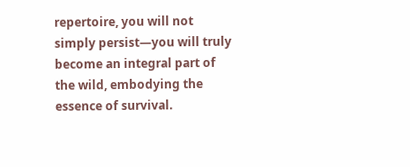repertoire, you will not simply persist—you will truly become an integral part of the wild, embodying the essence of survival.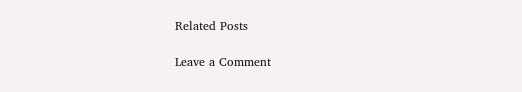Related Posts

Leave a Comment